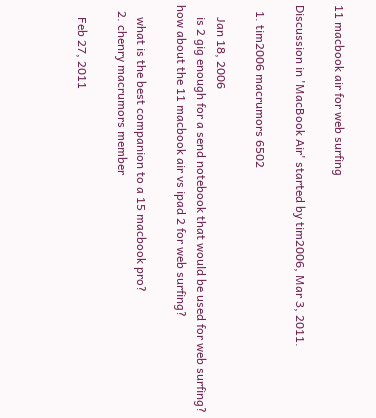11 macbook air for web surfing

Discussion in 'MacBook Air' started by tim2006, Mar 3, 2011.

  1. tim2006 macrumors 6502

    Jan 18, 2006
    is 2 gig enough for a send notebook that would be used for web surfing? how about the 11 macbook air vs ipad 2 for web surfing?

    what is the best companion to a 15 macbook pro?
  2. chenry macrumors member

    Feb 27, 2011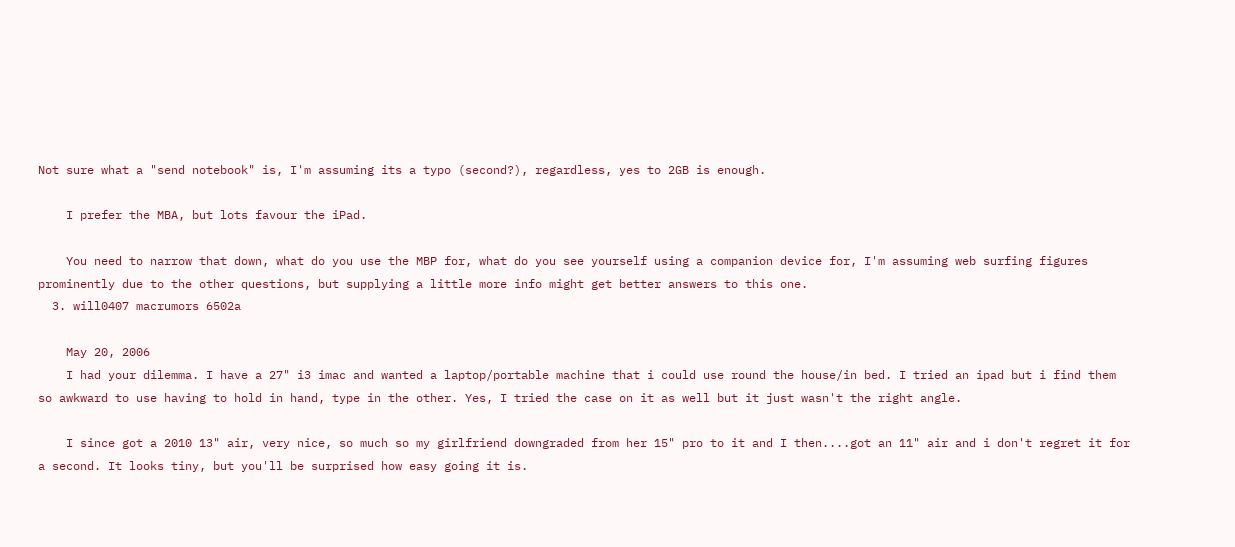Not sure what a "send notebook" is, I'm assuming its a typo (second?), regardless, yes to 2GB is enough.

    I prefer the MBA, but lots favour the iPad.

    You need to narrow that down, what do you use the MBP for, what do you see yourself using a companion device for, I'm assuming web surfing figures prominently due to the other questions, but supplying a little more info might get better answers to this one.
  3. will0407 macrumors 6502a

    May 20, 2006
    I had your dilemma. I have a 27" i3 imac and wanted a laptop/portable machine that i could use round the house/in bed. I tried an ipad but i find them so awkward to use having to hold in hand, type in the other. Yes, I tried the case on it as well but it just wasn't the right angle.

    I since got a 2010 13" air, very nice, so much so my girlfriend downgraded from her 15" pro to it and I then....got an 11" air and i don't regret it for a second. It looks tiny, but you'll be surprised how easy going it is.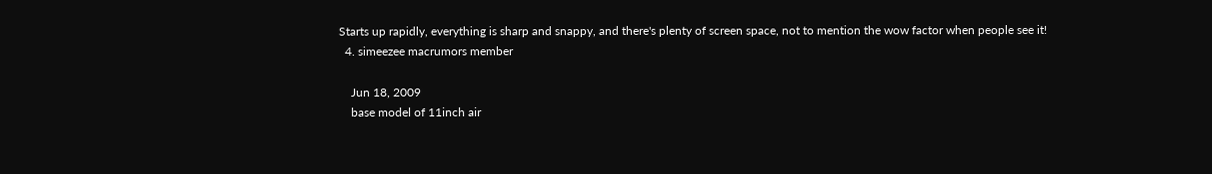Starts up rapidly, everything is sharp and snappy, and there's plenty of screen space, not to mention the wow factor when people see it!
  4. simeezee macrumors member

    Jun 18, 2009
    base model of 11inch air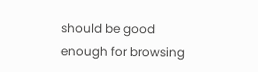should be good enough for browsing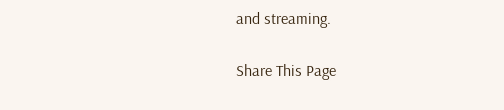and streaming.

Share This Page